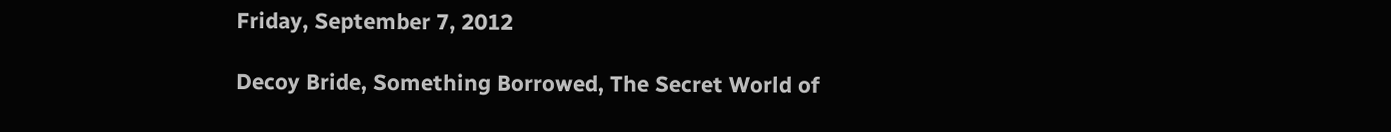Friday, September 7, 2012

Decoy Bride, Something Borrowed, The Secret World of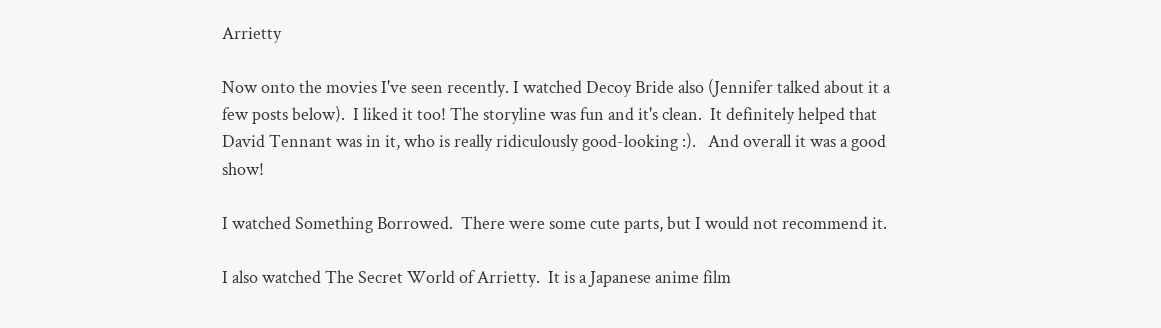Arrietty

Now onto the movies I've seen recently. I watched Decoy Bride also (Jennifer talked about it a few posts below).  I liked it too! The storyline was fun and it's clean.  It definitely helped that David Tennant was in it, who is really ridiculously good-looking :).   And overall it was a good show!

I watched Something Borrowed.  There were some cute parts, but I would not recommend it.

I also watched The Secret World of Arrietty.  It is a Japanese anime film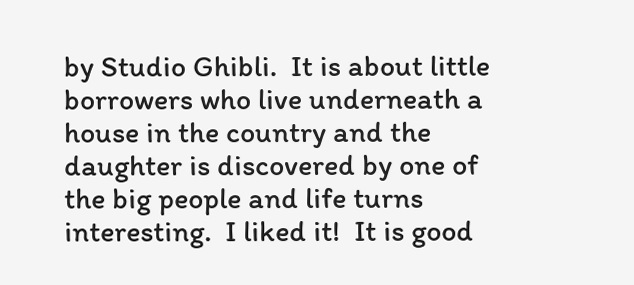by Studio Ghibli.  It is about little borrowers who live underneath a house in the country and the daughter is discovered by one of the big people and life turns interesting.  I liked it!  It is good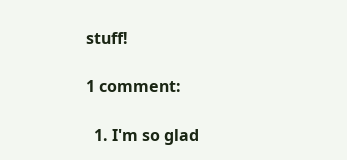stuff!

1 comment:

  1. I'm so glad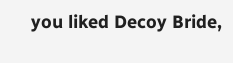you liked Decoy Bride,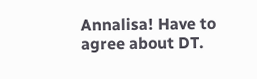Annalisa! Have to agree about DT.